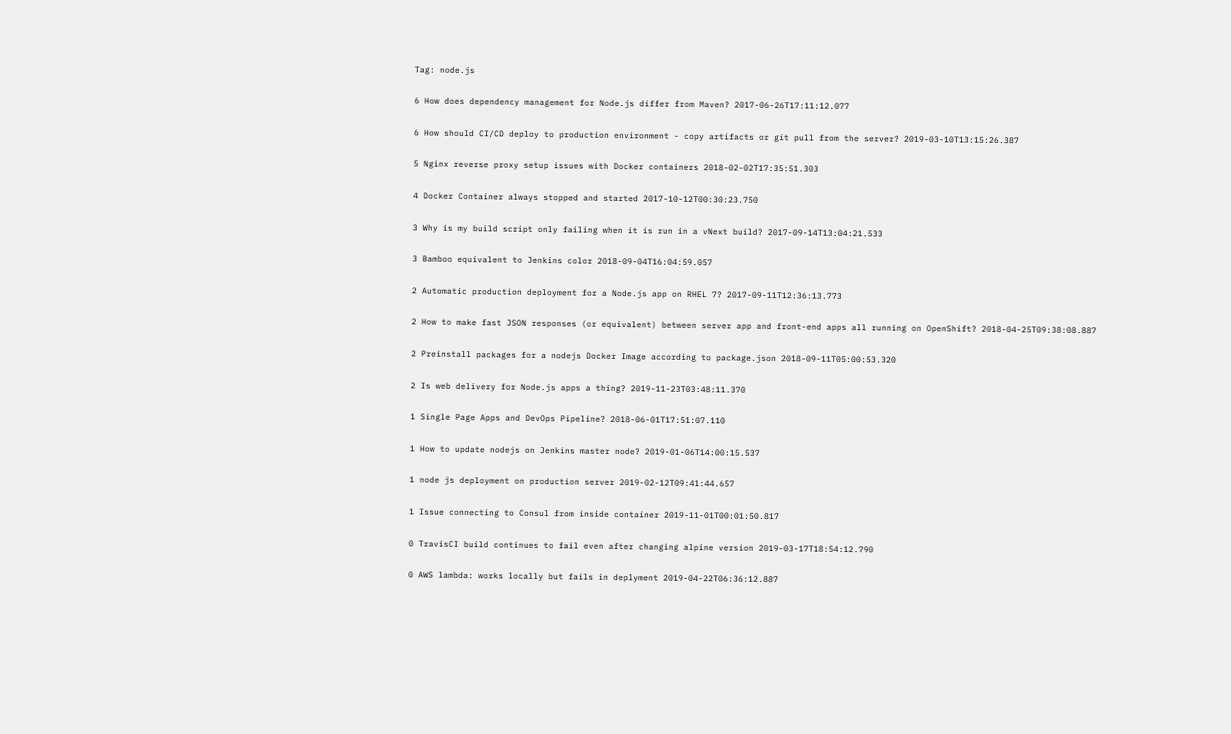Tag: node.js

6 How does dependency management for Node.js differ from Maven? 2017-06-26T17:11:12.077

6 How should CI/CD deploy to production environment - copy artifacts or git pull from the server? 2019-03-10T13:15:26.387

5 Nginx reverse proxy setup issues with Docker containers 2018-02-02T17:35:51.303

4 Docker Container always stopped and started 2017-10-12T00:30:23.750

3 Why is my build script only failing when it is run in a vNext build? 2017-09-14T13:04:21.533

3 Bamboo equivalent to Jenkins color 2018-09-04T16:04:59.057

2 Automatic production deployment for a Node.js app on RHEL 7? 2017-09-11T12:36:13.773

2 How to make fast JSON responses (or equivalent) between server app and front-end apps all running on OpenShift? 2018-04-25T09:38:08.887

2 Preinstall packages for a nodejs Docker Image according to package.json 2018-09-11T05:00:53.320

2 Is web delivery for Node.js apps a thing? 2019-11-23T03:48:11.370

1 Single Page Apps and DevOps Pipeline? 2018-06-01T17:51:07.110

1 How to update nodejs on Jenkins master node? 2019-01-06T14:00:15.537

1 node js deployment on production server 2019-02-12T09:41:44.657

1 Issue connecting to Consul from inside container 2019-11-01T00:01:50.817

0 TravisCI build continues to fail even after changing alpine version 2019-03-17T18:54:12.790

0 AWS lambda: works locally but fails in deplyment 2019-04-22T06:36:12.887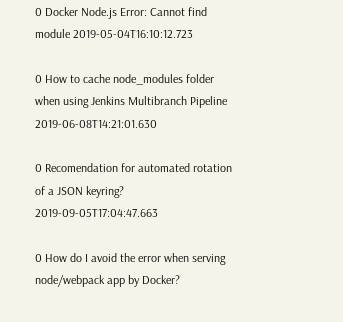0 Docker Node.js Error: Cannot find module 2019-05-04T16:10:12.723

0 How to cache node_modules folder when using Jenkins Multibranch Pipeline 2019-06-08T14:21:01.630

0 Recomendation for automated rotation of a JSON keyring? 2019-09-05T17:04:47.663

0 How do I avoid the error when serving node/webpack app by Docker?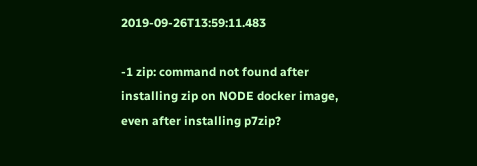2019-09-26T13:59:11.483

-1 zip: command not found after installing zip on NODE docker image, even after installing p7zip?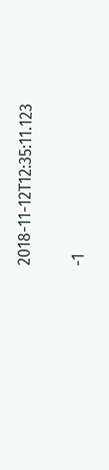2018-11-12T12:35:11.123

-1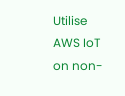Utilise AWS IoT on non-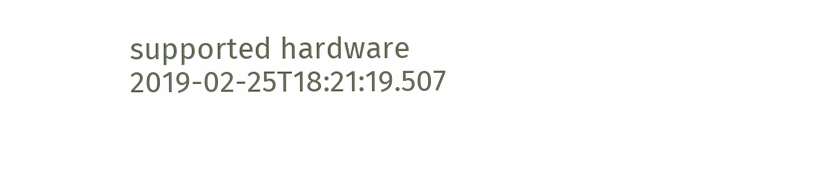supported hardware 2019-02-25T18:21:19.507